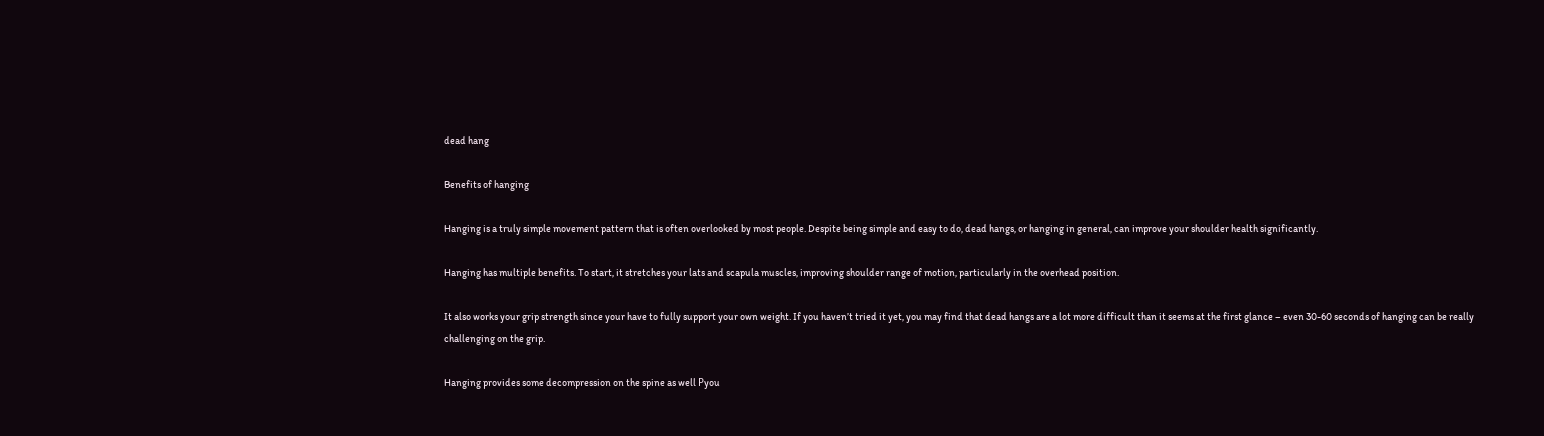dead hang

Benefits of hanging

Hanging is a truly simple movement pattern that is often overlooked by most people. Despite being simple and easy to do, dead hangs, or hanging in general, can improve your shoulder health significantly.

Hanging has multiple benefits. To start, it stretches your lats and scapula muscles, improving shoulder range of motion, particularly in the overhead position.

It also works your grip strength since your have to fully support your own weight. If you haven’t tried it yet, you may find that dead hangs are a lot more difficult than it seems at the first glance – even 30-60 seconds of hanging can be really challenging on the grip.

Hanging provides some decompression on the spine as well Рyou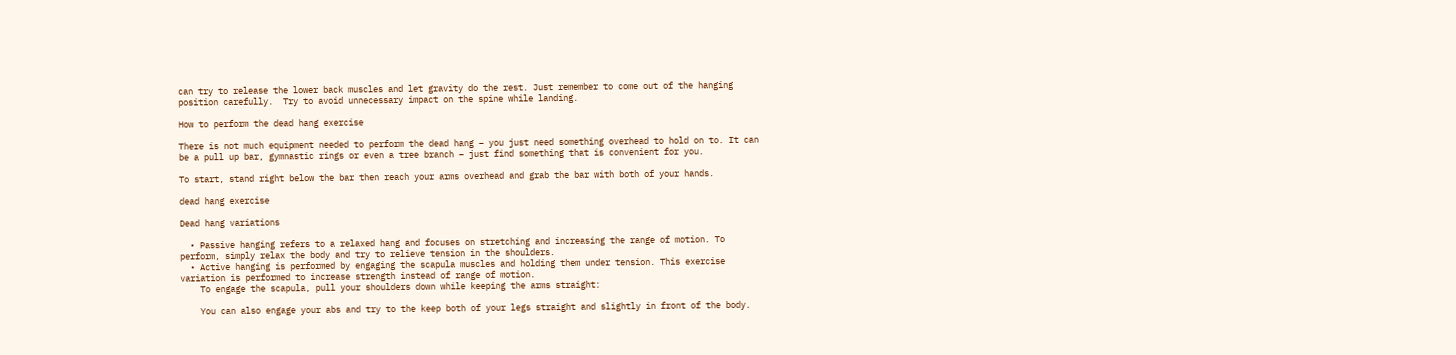can try to release the lower back muscles and let gravity do the rest. Just remember to come out of the hanging position carefully.  Try to avoid unnecessary impact on the spine while landing.

How to perform the dead hang exercise

There is not much equipment needed to perform the dead hang – you just need something overhead to hold on to. It can be a pull up bar, gymnastic rings or even a tree branch – just find something that is convenient for you.

To start, stand right below the bar then reach your arms overhead and grab the bar with both of your hands.

dead hang exercise

Dead hang variations

  • Passive hanging refers to a relaxed hang and focuses on stretching and increasing the range of motion. To perform, simply relax the body and try to relieve tension in the shoulders.
  • Active hanging is performed by engaging the scapula muscles and holding them under tension. This exercise variation is performed to increase strength instead of range of motion.
    To engage the scapula, pull your shoulders down while keeping the arms straight:

    You can also engage your abs and try to the keep both of your legs straight and slightly in front of the body.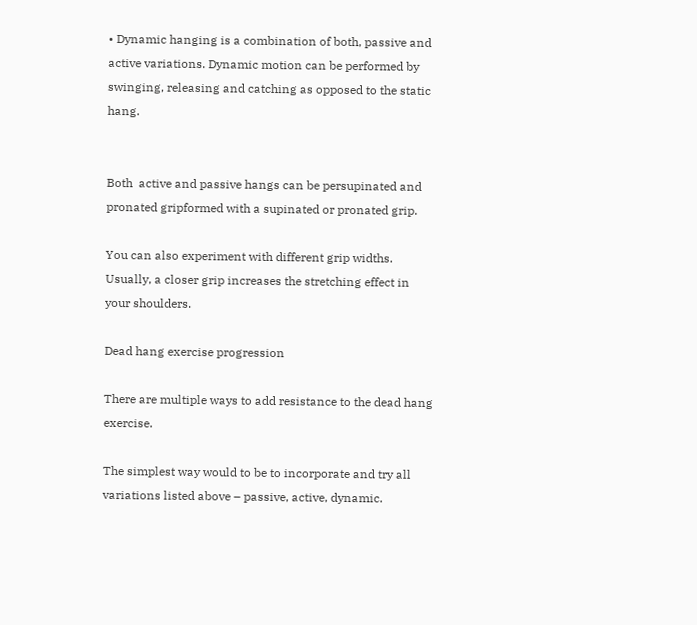• Dynamic hanging is a combination of both, passive and active variations. Dynamic motion can be performed by swinging, releasing and catching as opposed to the static hang.


Both  active and passive hangs can be persupinated and pronated gripformed with a supinated or pronated grip.

You can also experiment with different grip widths. Usually, a closer grip increases the stretching effect in your shoulders.

Dead hang exercise progression

There are multiple ways to add resistance to the dead hang exercise.

The simplest way would to be to incorporate and try all variations listed above – passive, active, dynamic.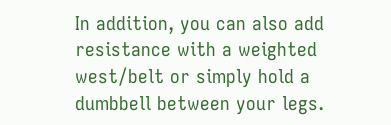In addition, you can also add resistance with a weighted west/belt or simply hold a dumbbell between your legs.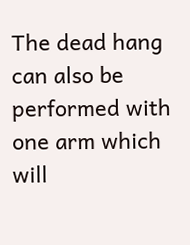The dead hang can also be performed with one arm which will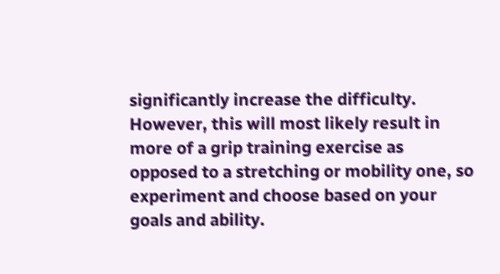significantly increase the difficulty. However, this will most likely result in more of a grip training exercise as opposed to a stretching or mobility one, so experiment and choose based on your goals and ability.